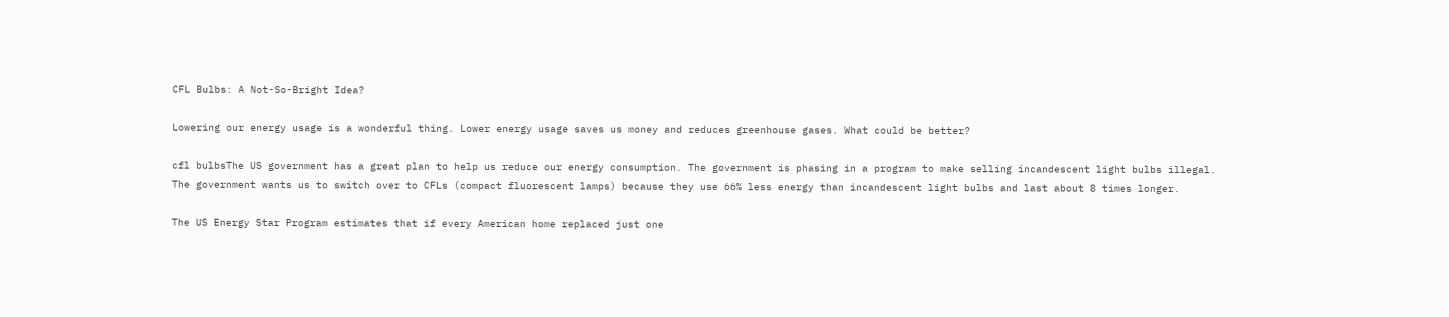CFL Bulbs: A Not-So-Bright Idea?

Lowering our energy usage is a wonderful thing. Lower energy usage saves us money and reduces greenhouse gases. What could be better?

cfl bulbsThe US government has a great plan to help us reduce our energy consumption. The government is phasing in a program to make selling incandescent light bulbs illegal. The government wants us to switch over to CFLs (compact fluorescent lamps) because they use 66% less energy than incandescent light bulbs and last about 8 times longer.

The US Energy Star Program estimates that if every American home replaced just one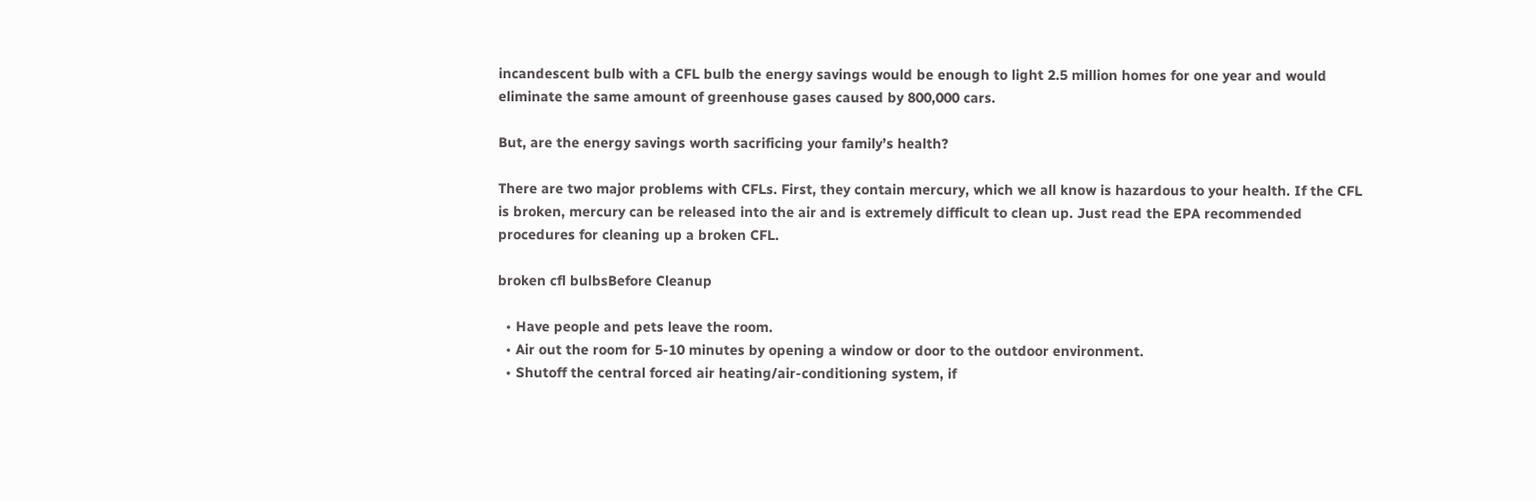incandescent bulb with a CFL bulb the energy savings would be enough to light 2.5 million homes for one year and would eliminate the same amount of greenhouse gases caused by 800,000 cars.

But, are the energy savings worth sacrificing your family’s health?

There are two major problems with CFLs. First, they contain mercury, which we all know is hazardous to your health. If the CFL is broken, mercury can be released into the air and is extremely difficult to clean up. Just read the EPA recommended procedures for cleaning up a broken CFL.

broken cfl bulbsBefore Cleanup

  • Have people and pets leave the room.
  • Air out the room for 5-10 minutes by opening a window or door to the outdoor environment.
  • Shutoff the central forced air heating/air-conditioning system, if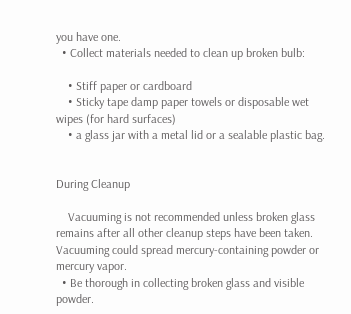you have one.
  • Collect materials needed to clean up broken bulb:

    • Stiff paper or cardboard
    • Sticky tape damp paper towels or disposable wet wipes (for hard surfaces)
    • a glass jar with a metal lid or a sealable plastic bag.


During Cleanup

    Vacuuming is not recommended unless broken glass remains after all other cleanup steps have been taken. Vacuuming could spread mercury-containing powder or mercury vapor.
  • Be thorough in collecting broken glass and visible powder.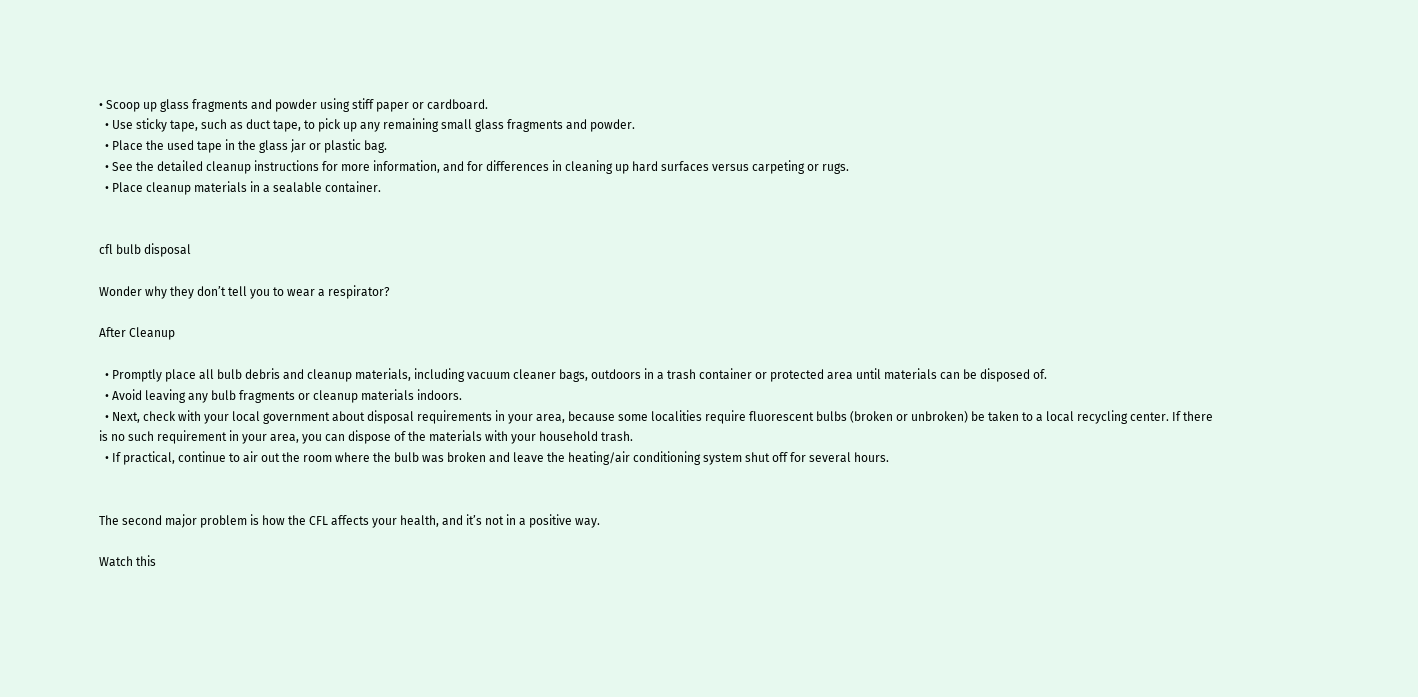• Scoop up glass fragments and powder using stiff paper or cardboard.
  • Use sticky tape, such as duct tape, to pick up any remaining small glass fragments and powder.
  • Place the used tape in the glass jar or plastic bag.
  • See the detailed cleanup instructions for more information, and for differences in cleaning up hard surfaces versus carpeting or rugs.
  • Place cleanup materials in a sealable container.


cfl bulb disposal

Wonder why they don’t tell you to wear a respirator?

After Cleanup

  • Promptly place all bulb debris and cleanup materials, including vacuum cleaner bags, outdoors in a trash container or protected area until materials can be disposed of.
  • Avoid leaving any bulb fragments or cleanup materials indoors.
  • Next, check with your local government about disposal requirements in your area, because some localities require fluorescent bulbs (broken or unbroken) be taken to a local recycling center. If there is no such requirement in your area, you can dispose of the materials with your household trash.
  • If practical, continue to air out the room where the bulb was broken and leave the heating/air conditioning system shut off for several hours.


The second major problem is how the CFL affects your health, and it’s not in a positive way.

Watch this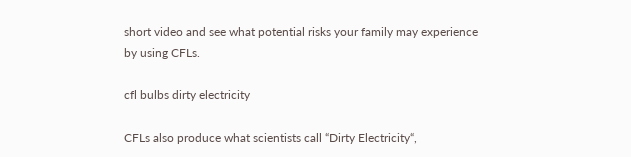short video and see what potential risks your family may experience by using CFLs.

cfl bulbs dirty electricity

CFLs also produce what scientists call “Dirty Electricity“,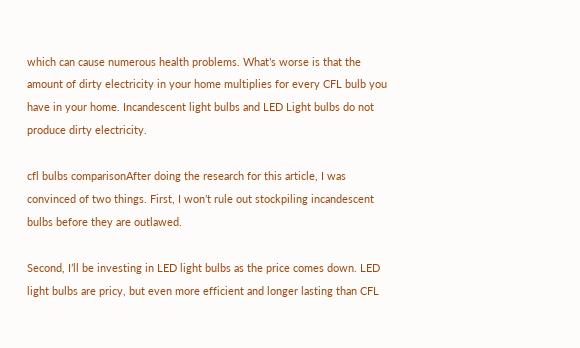which can cause numerous health problems. What’s worse is that the amount of dirty electricity in your home multiplies for every CFL bulb you have in your home. Incandescent light bulbs and LED Light bulbs do not produce dirty electricity.

cfl bulbs comparisonAfter doing the research for this article, I was convinced of two things. First, I won’t rule out stockpiling incandescent bulbs before they are outlawed.

Second, I’ll be investing in LED light bulbs as the price comes down. LED light bulbs are pricy, but even more efficient and longer lasting than CFL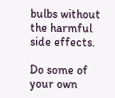bulbs without the harmful side effects.

Do some of your own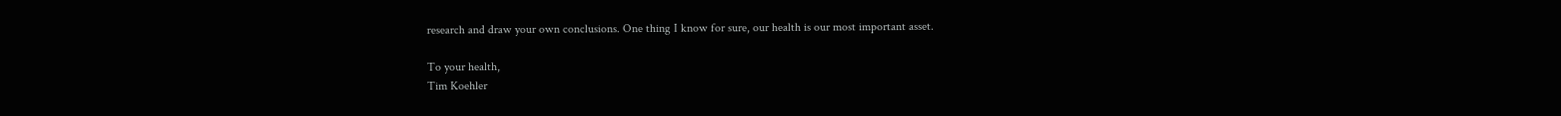research and draw your own conclusions. One thing I know for sure, our health is our most important asset.

To your health,
Tim Koehler